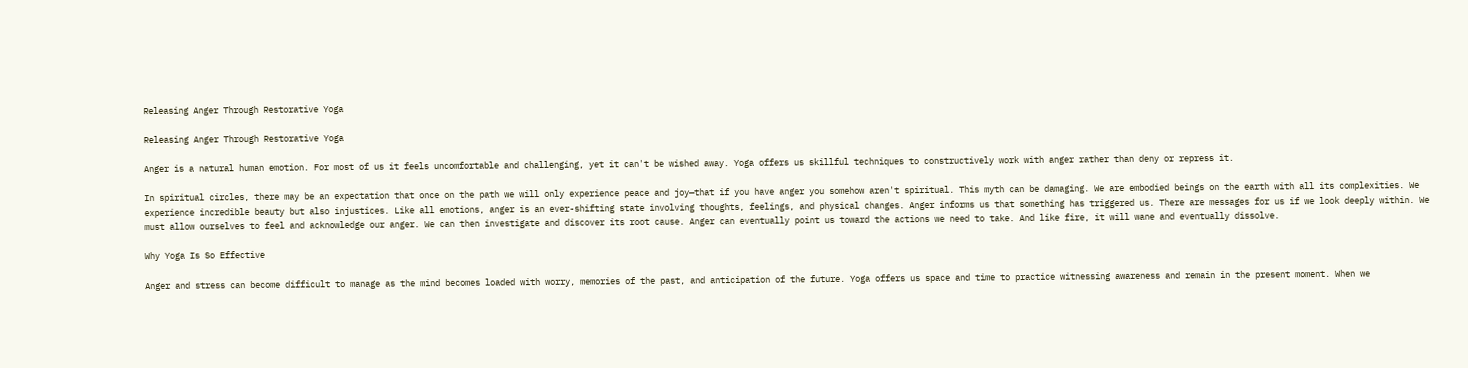Releasing Anger Through Restorative Yoga

Releasing Anger Through Restorative Yoga

Anger is a natural human emotion. For most of us it feels uncomfortable and challenging, yet it can't be wished away. Yoga offers us skillful techniques to constructively work with anger rather than deny or repress it.

In spiritual circles, there may be an expectation that once on the path we will only experience peace and joy—that if you have anger you somehow aren't spiritual. This myth can be damaging. We are embodied beings on the earth with all its complexities. We experience incredible beauty but also injustices. Like all emotions, anger is an ever-shifting state involving thoughts, feelings, and physical changes. Anger informs us that something has triggered us. There are messages for us if we look deeply within. We must allow ourselves to feel and acknowledge our anger. We can then investigate and discover its root cause. Anger can eventually point us toward the actions we need to take. And like fire, it will wane and eventually dissolve.

Why Yoga Is So Effective

Anger and stress can become difficult to manage as the mind becomes loaded with worry, memories of the past, and anticipation of the future. Yoga offers us space and time to practice witnessing awareness and remain in the present moment. When we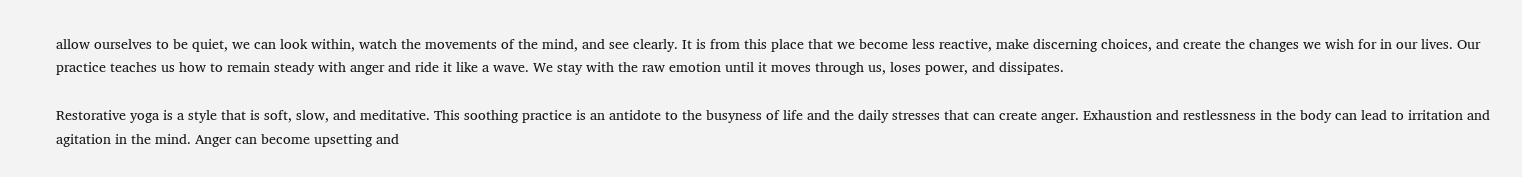allow ourselves to be quiet, we can look within, watch the movements of the mind, and see clearly. It is from this place that we become less reactive, make discerning choices, and create the changes we wish for in our lives. Our practice teaches us how to remain steady with anger and ride it like a wave. We stay with the raw emotion until it moves through us, loses power, and dissipates.

Restorative yoga is a style that is soft, slow, and meditative. This soothing practice is an antidote to the busyness of life and the daily stresses that can create anger. Exhaustion and restlessness in the body can lead to irritation and agitation in the mind. Anger can become upsetting and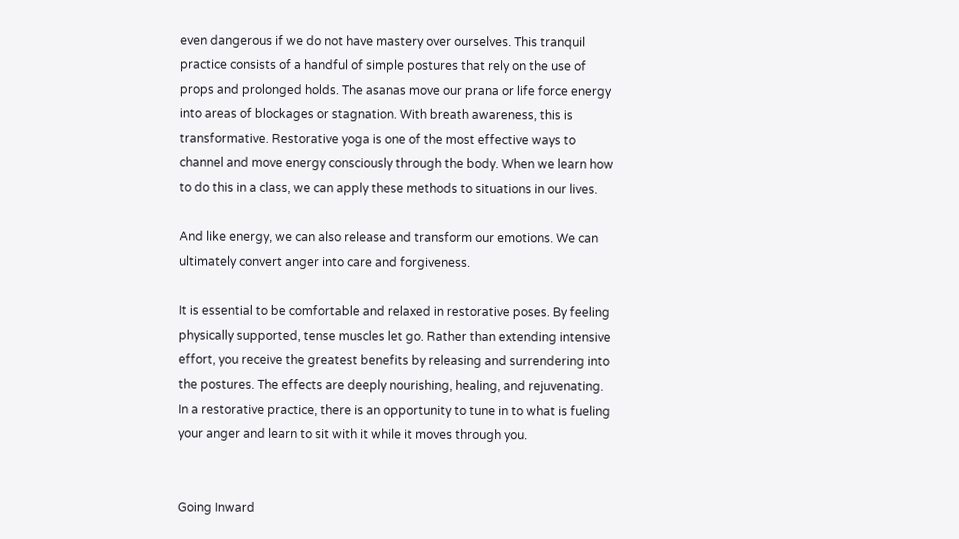even dangerous if we do not have mastery over ourselves. This tranquil practice consists of a handful of simple postures that rely on the use of props and prolonged holds. The asanas move our prana or life force energy into areas of blockages or stagnation. With breath awareness, this is transformative. Restorative yoga is one of the most effective ways to channel and move energy consciously through the body. When we learn how to do this in a class, we can apply these methods to situations in our lives.

And like energy, we can also release and transform our emotions. We can ultimately convert anger into care and forgiveness.

It is essential to be comfortable and relaxed in restorative poses. By feeling physically supported, tense muscles let go. Rather than extending intensive effort, you receive the greatest benefits by releasing and surrendering into the postures. The effects are deeply nourishing, healing, and rejuvenating. In a restorative practice, there is an opportunity to tune in to what is fueling your anger and learn to sit with it while it moves through you.


Going Inward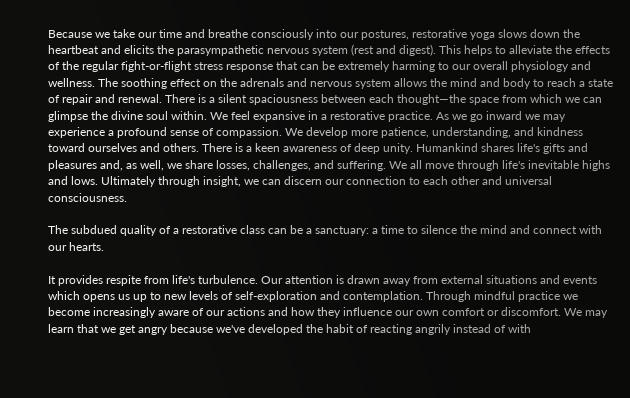Because we take our time and breathe consciously into our postures, restorative yoga slows down the heartbeat and elicits the parasympathetic nervous system (rest and digest). This helps to alleviate the effects of the regular fight-or-flight stress response that can be extremely harming to our overall physiology and wellness. The soothing effect on the adrenals and nervous system allows the mind and body to reach a state of repair and renewal. There is a silent spaciousness between each thought—the space from which we can glimpse the divine soul within. We feel expansive in a restorative practice. As we go inward we may experience a profound sense of compassion. We develop more patience, understanding, and kindness toward ourselves and others. There is a keen awareness of deep unity. Humankind shares life's gifts and pleasures and, as well, we share losses, challenges, and suffering. We all move through life's inevitable highs and lows. Ultimately through insight, we can discern our connection to each other and universal consciousness.

The subdued quality of a restorative class can be a sanctuary: a time to silence the mind and connect with our hearts.

It provides respite from life's turbulence. Our attention is drawn away from external situations and events which opens us up to new levels of self-exploration and contemplation. Through mindful practice we become increasingly aware of our actions and how they influence our own comfort or discomfort. We may learn that we get angry because we've developed the habit of reacting angrily instead of with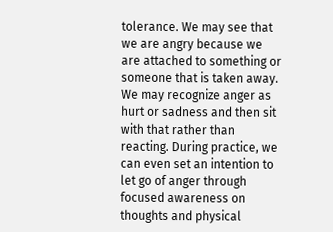tolerance. We may see that we are angry because we are attached to something or someone that is taken away. We may recognize anger as hurt or sadness and then sit with that rather than reacting. During practice, we can even set an intention to let go of anger through focused awareness on thoughts and physical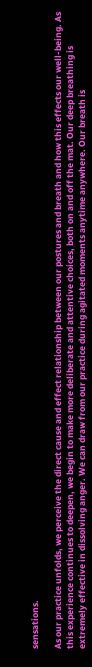sensations.

As our practice unfolds, we perceive the direct cause and effect relationship between our postures and breath and how this effects our well-being. As this experience continues to deepen, we begin to make more deliberate and attentive choices, both on and off the mat. Our deep breathing is extremely effective in dissolving anger. We can draw from our practice during agitated moments anytime anywhere. Our breath is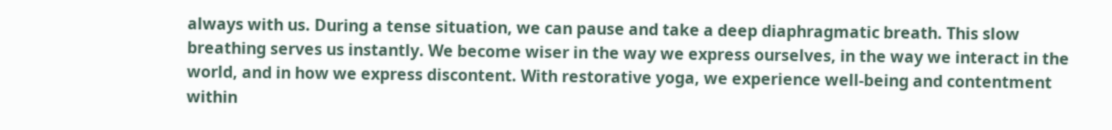always with us. During a tense situation, we can pause and take a deep diaphragmatic breath. This slow breathing serves us instantly. We become wiser in the way we express ourselves, in the way we interact in the world, and in how we express discontent. With restorative yoga, we experience well-being and contentment within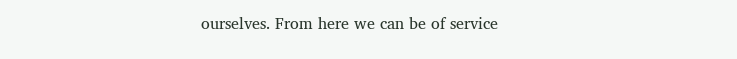ourselves. From here we can be of service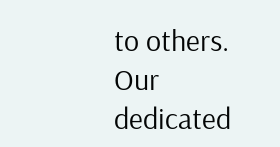to others. Our dedicated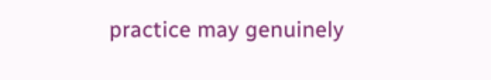practice may genuinely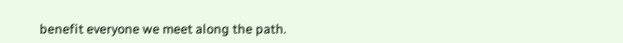benefit everyone we meet along the path.